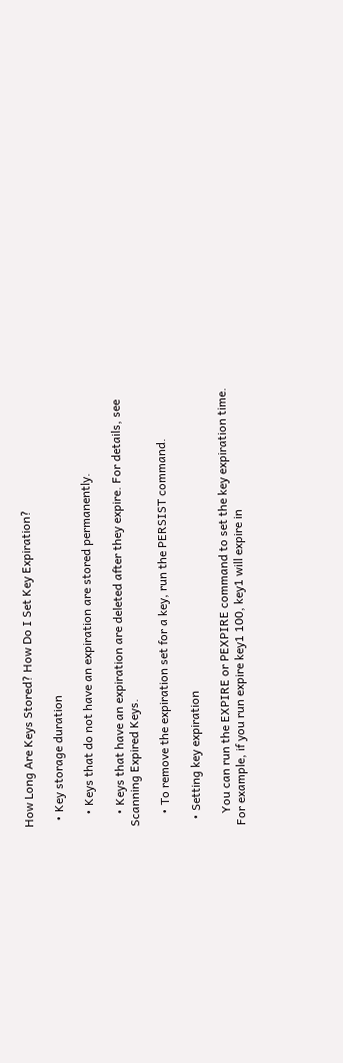How Long Are Keys Stored? How Do I Set Key Expiration?

  • Key storage duration

    • Keys that do not have an expiration are stored permanently.

    • Keys that have an expiration are deleted after they expire. For details, see Scanning Expired Keys.

    • To remove the expiration set for a key, run the PERSIST command.

  • Setting key expiration

    You can run the EXPIRE or PEXPIRE command to set the key expiration time. For example, if you run expire key1 100, key1 will expire in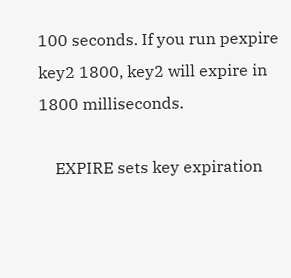100 seconds. If you run pexpire key2 1800, key2 will expire in 1800 milliseconds.

    EXPIRE sets key expiration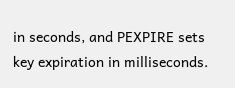in seconds, and PEXPIRE sets key expiration in milliseconds.